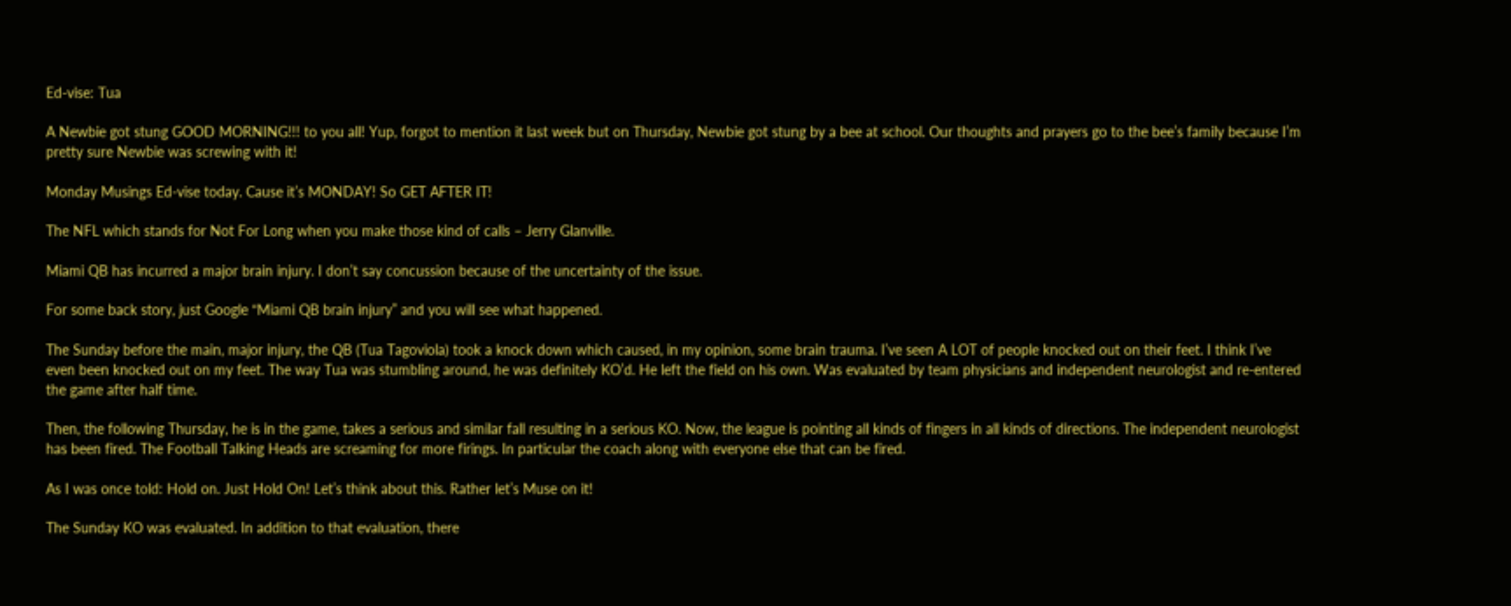Ed-vise: Tua

A Newbie got stung GOOD MORNING!!! to you all! Yup, forgot to mention it last week but on Thursday, Newbie got stung by a bee at school. Our thoughts and prayers go to the bee’s family because I’m pretty sure Newbie was screwing with it!

Monday Musings Ed-vise today. Cause it’s MONDAY! So GET AFTER IT!

The NFL which stands for Not For Long when you make those kind of calls – Jerry Glanville.

Miami QB has incurred a major brain injury. I don’t say concussion because of the uncertainty of the issue.

For some back story, just Google “Miami QB brain injury” and you will see what happened.

The Sunday before the main, major injury, the QB (Tua Tagoviola) took a knock down which caused, in my opinion, some brain trauma. I’ve seen A LOT of people knocked out on their feet. I think I’ve even been knocked out on my feet. The way Tua was stumbling around, he was definitely KO’d. He left the field on his own. Was evaluated by team physicians and independent neurologist and re-entered the game after half time.

Then, the following Thursday, he is in the game, takes a serious and similar fall resulting in a serious KO. Now, the league is pointing all kinds of fingers in all kinds of directions. The independent neurologist has been fired. The Football Talking Heads are screaming for more firings. In particular the coach along with everyone else that can be fired.

As I was once told: Hold on. Just Hold On! Let’s think about this. Rather let’s Muse on it!

The Sunday KO was evaluated. In addition to that evaluation, there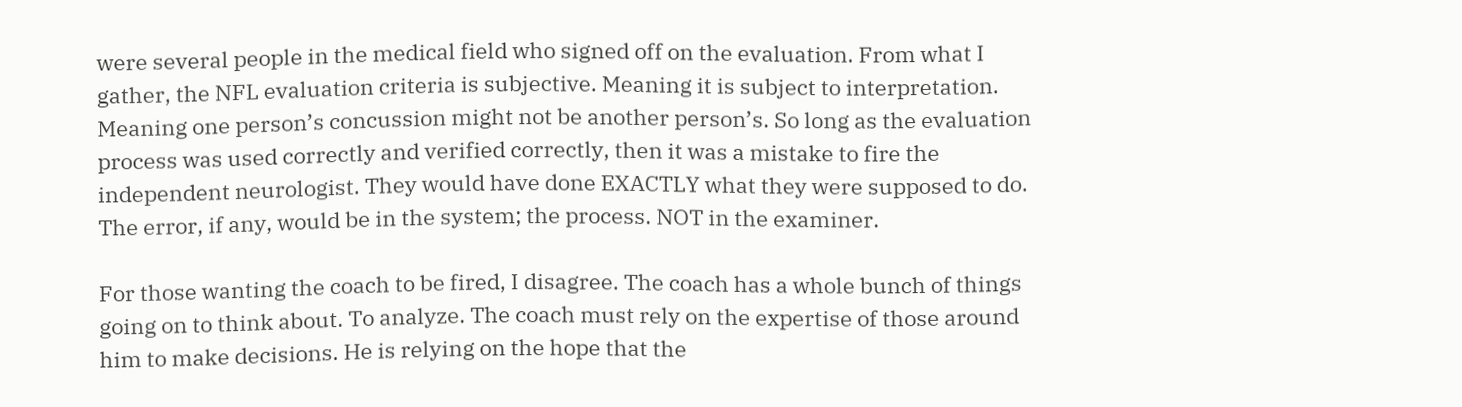were several people in the medical field who signed off on the evaluation. From what I gather, the NFL evaluation criteria is subjective. Meaning it is subject to interpretation. Meaning one person’s concussion might not be another person’s. So long as the evaluation process was used correctly and verified correctly, then it was a mistake to fire the independent neurologist. They would have done EXACTLY what they were supposed to do. The error, if any, would be in the system; the process. NOT in the examiner.

For those wanting the coach to be fired, I disagree. The coach has a whole bunch of things going on to think about. To analyze. The coach must rely on the expertise of those around him to make decisions. He is relying on the hope that the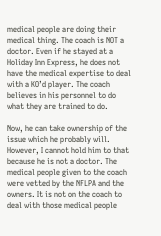medical people are doing their medical thing. The coach is NOT a doctor. Even if he stayed at a Holiday Inn Express, he does not have the medical expertise to deal with a KO’d player. The coach believes in his personnel to do what they are trained to do.

Now, he can take ownership of the issue which he probably will. However, I cannot hold him to that because he is not a doctor. The medical people given to the coach were vetted by the NFLPA and the owners. It is not on the coach to deal with those medical people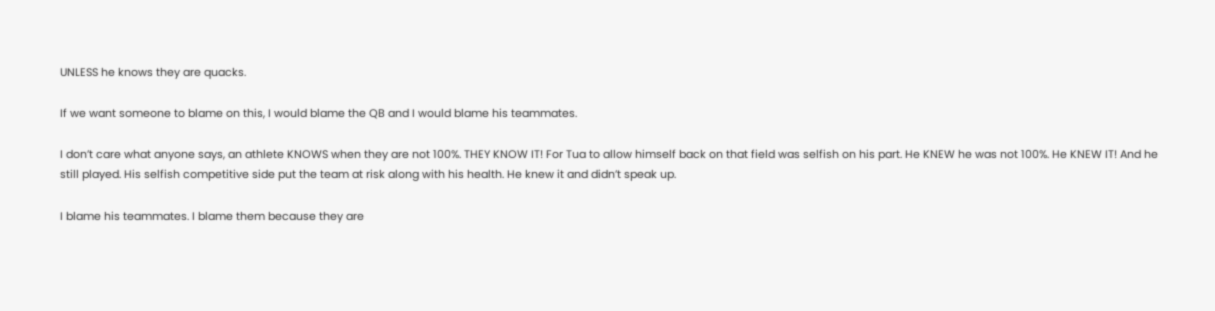UNLESS he knows they are quacks.

If we want someone to blame on this, I would blame the QB and I would blame his teammates.

I don’t care what anyone says, an athlete KNOWS when they are not 100%. THEY KNOW IT! For Tua to allow himself back on that field was selfish on his part. He KNEW he was not 100%. He KNEW IT! And he still played. His selfish competitive side put the team at risk along with his health. He knew it and didn’t speak up.

I blame his teammates. I blame them because they are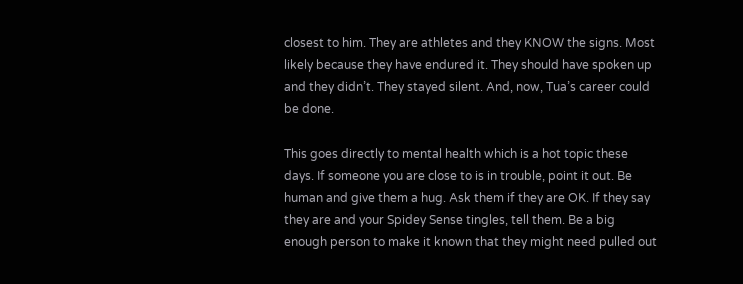closest to him. They are athletes and they KNOW the signs. Most likely because they have endured it. They should have spoken up and they didn’t. They stayed silent. And, now, Tua’s career could be done.

This goes directly to mental health which is a hot topic these days. If someone you are close to is in trouble, point it out. Be human and give them a hug. Ask them if they are OK. If they say they are and your Spidey Sense tingles, tell them. Be a big enough person to make it known that they might need pulled out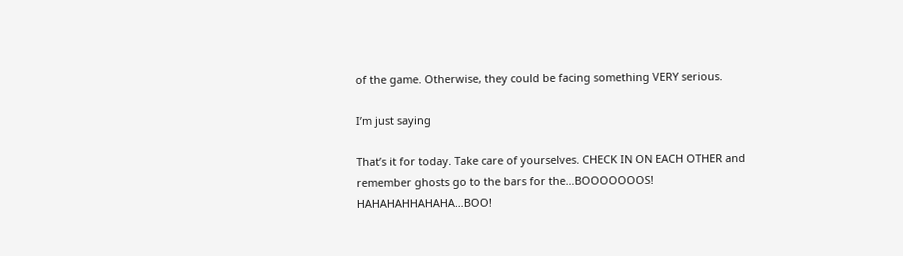of the game. Otherwise, they could be facing something VERY serious.

I’m just saying

That’s it for today. Take care of yourselves. CHECK IN ON EACH OTHER and remember ghosts go to the bars for the…BOOOOOOOS! HAHAHAHHAHAHA…BOO!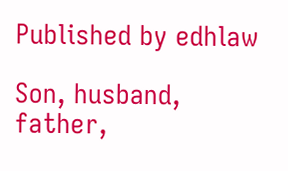Published by edhlaw

Son, husband, father,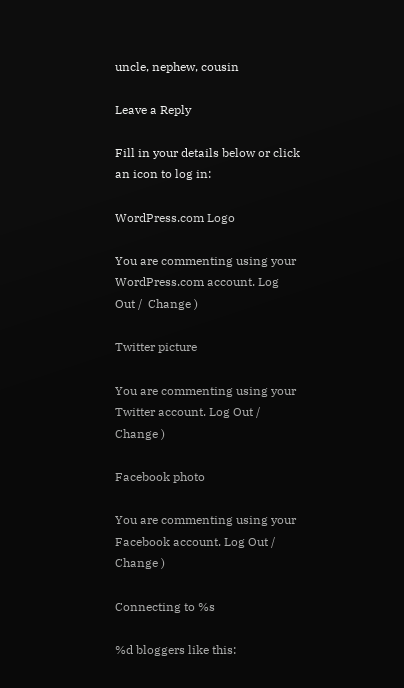uncle, nephew, cousin

Leave a Reply

Fill in your details below or click an icon to log in:

WordPress.com Logo

You are commenting using your WordPress.com account. Log Out /  Change )

Twitter picture

You are commenting using your Twitter account. Log Out /  Change )

Facebook photo

You are commenting using your Facebook account. Log Out /  Change )

Connecting to %s

%d bloggers like this: